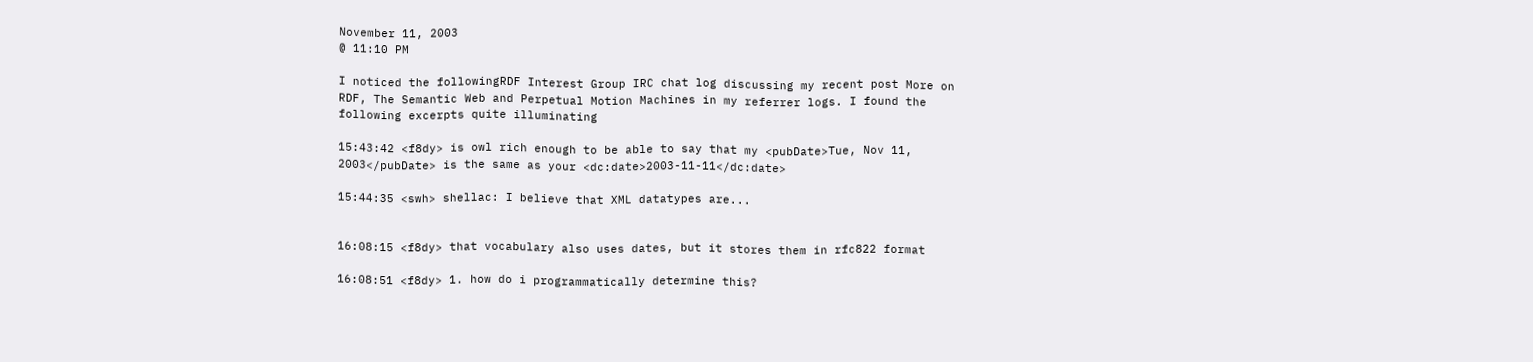November 11, 2003
@ 11:10 PM

I noticed the followingRDF Interest Group IRC chat log discussing my recent post More on RDF, The Semantic Web and Perpetual Motion Machines in my referrer logs. I found the following excerpts quite illuminating

15:43:42 <f8dy> is owl rich enough to be able to say that my <pubDate>Tue, Nov 11, 2003</pubDate> is the same as your <dc:date>2003-11-11</dc:date>

15:44:35 <swh> shellac: I believe that XML datatypes are...


16:08:15 <f8dy> that vocabulary also uses dates, but it stores them in rfc822 format

16:08:51 <f8dy> 1. how do i programmatically determine this?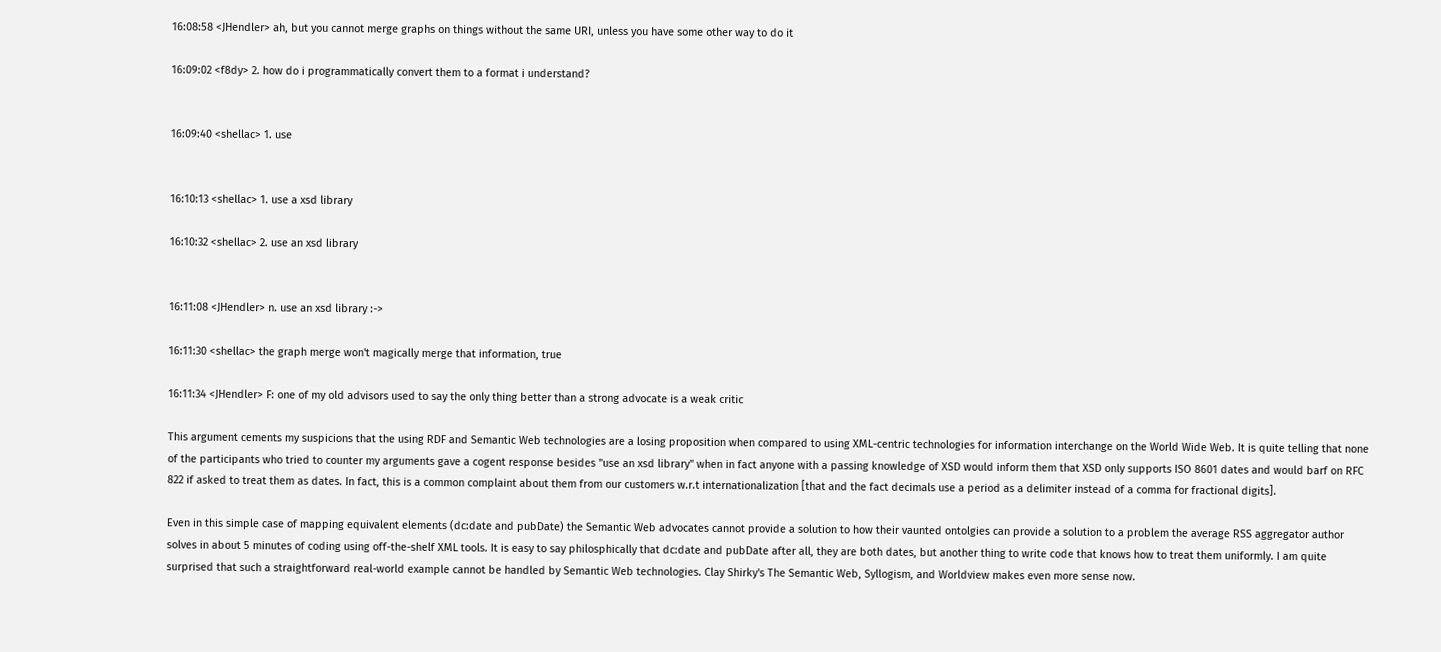16:08:58 <JHendler> ah, but you cannot merge graphs on things without the same URI, unless you have some other way to do it

16:09:02 <f8dy> 2. how do i programmatically convert them to a format i understand?


16:09:40 <shellac> 1. use


16:10:13 <shellac> 1. use a xsd library

16:10:32 <shellac> 2. use an xsd library


16:11:08 <JHendler> n. use an xsd library :->

16:11:30 <shellac> the graph merge won't magically merge that information, true

16:11:34 <JHendler> F: one of my old advisors used to say the only thing better than a strong advocate is a weak critic

This argument cements my suspicions that the using RDF and Semantic Web technologies are a losing proposition when compared to using XML-centric technologies for information interchange on the World Wide Web. It is quite telling that none of the participants who tried to counter my arguments gave a cogent response besides "use an xsd library" when in fact anyone with a passing knowledge of XSD would inform them that XSD only supports ISO 8601 dates and would barf on RFC 822 if asked to treat them as dates. In fact, this is a common complaint about them from our customers w.r.t internationalization [that and the fact decimals use a period as a delimiter instead of a comma for fractional digits].

Even in this simple case of mapping equivalent elements (dc:date and pubDate) the Semantic Web advocates cannot provide a solution to how their vaunted ontolgies can provide a solution to a problem the average RSS aggregator author solves in about 5 minutes of coding using off-the-shelf XML tools. It is easy to say philosphically that dc:date and pubDate after all, they are both dates, but another thing to write code that knows how to treat them uniformly. I am quite surprised that such a straightforward real-world example cannot be handled by Semantic Web technologies. Clay Shirky's The Semantic Web, Syllogism, and Worldview makes even more sense now.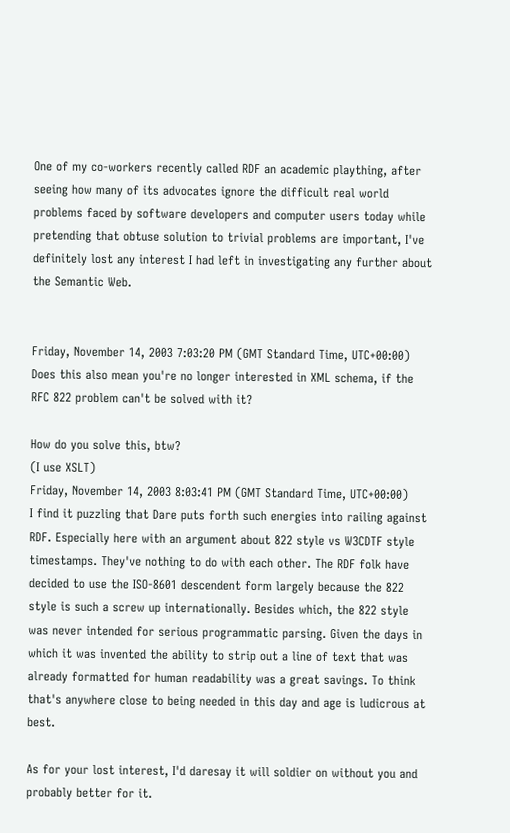One of my co-workers recently called RDF an academic plaything, after seeing how many of its advocates ignore the difficult real world problems faced by software developers and computer users today while pretending that obtuse solution to trivial problems are important, I've definitely lost any interest I had left in investigating any further about the Semantic Web.


Friday, November 14, 2003 7:03:20 PM (GMT Standard Time, UTC+00:00)
Does this also mean you're no longer interested in XML schema, if the RFC 822 problem can't be solved with it?

How do you solve this, btw?
(I use XSLT)
Friday, November 14, 2003 8:03:41 PM (GMT Standard Time, UTC+00:00)
I find it puzzling that Dare puts forth such energies into railing against RDF. Especially here with an argument about 822 style vs W3CDTF style timestamps. They've nothing to do with each other. The RDF folk have decided to use the ISO-8601 descendent form largely because the 822 style is such a screw up internationally. Besides which, the 822 style was never intended for serious programmatic parsing. Given the days in which it was invented the ability to strip out a line of text that was already formatted for human readability was a great savings. To think that's anywhere close to being needed in this day and age is ludicrous at best.

As for your lost interest, I'd daresay it will soldier on without you and probably better for it.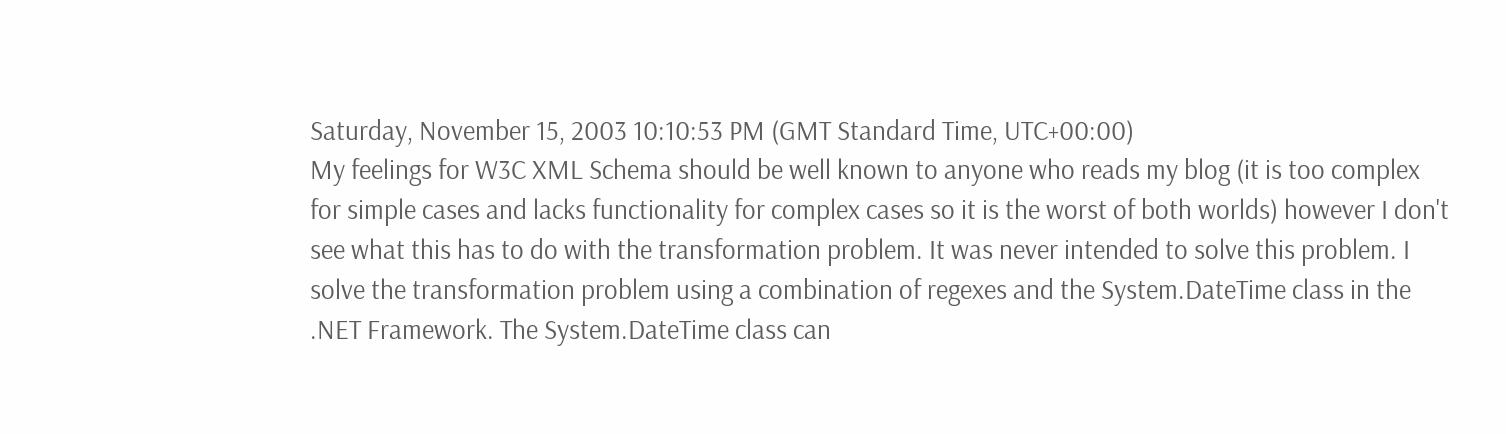Saturday, November 15, 2003 10:10:53 PM (GMT Standard Time, UTC+00:00)
My feelings for W3C XML Schema should be well known to anyone who reads my blog (it is too complex for simple cases and lacks functionality for complex cases so it is the worst of both worlds) however I don't see what this has to do with the transformation problem. It was never intended to solve this problem. I solve the transformation problem using a combination of regexes and the System.DateTime class in the .NET Framework. The System.DateTime class can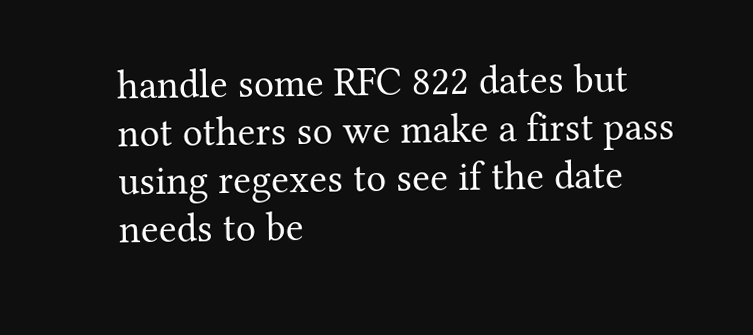handle some RFC 822 dates but not others so we make a first pass using regexes to see if the date needs to be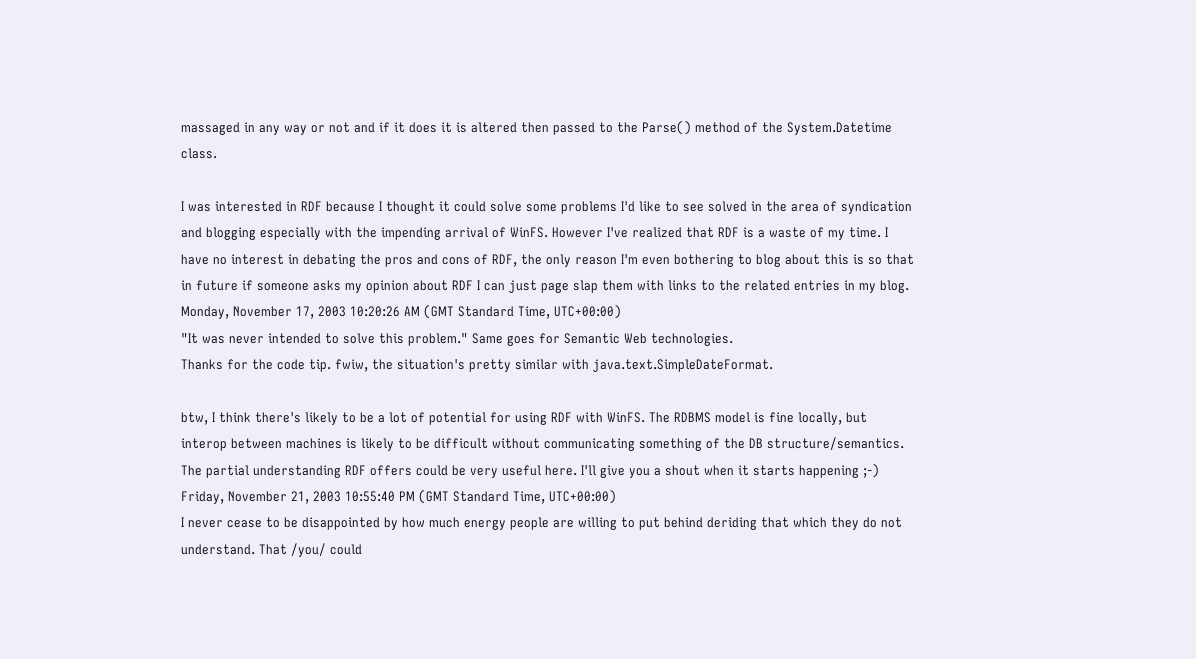massaged in any way or not and if it does it is altered then passed to the Parse() method of the System.Datetime class.

I was interested in RDF because I thought it could solve some problems I'd like to see solved in the area of syndication and blogging especially with the impending arrival of WinFS. However I've realized that RDF is a waste of my time. I have no interest in debating the pros and cons of RDF, the only reason I'm even bothering to blog about this is so that in future if someone asks my opinion about RDF I can just page slap them with links to the related entries in my blog.
Monday, November 17, 2003 10:20:26 AM (GMT Standard Time, UTC+00:00)
"It was never intended to solve this problem." Same goes for Semantic Web technologies.
Thanks for the code tip. fwiw, the situation's pretty similar with java.text.SimpleDateFormat.

btw, I think there's likely to be a lot of potential for using RDF with WinFS. The RDBMS model is fine locally, but interop between machines is likely to be difficult without communicating something of the DB structure/semantics. The partial understanding RDF offers could be very useful here. I'll give you a shout when it starts happening ;-)
Friday, November 21, 2003 10:55:40 PM (GMT Standard Time, UTC+00:00)
I never cease to be disappointed by how much energy people are willing to put behind deriding that which they do not understand. That /you/ could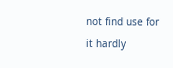not find use for it hardly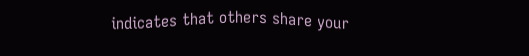indicates that others share your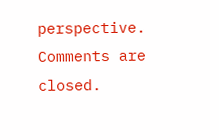perspective.
Comments are closed.